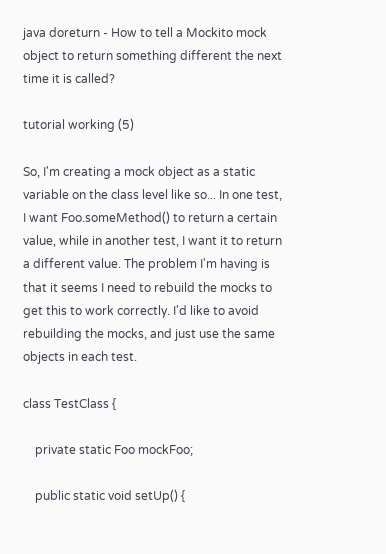java doreturn - How to tell a Mockito mock object to return something different the next time it is called?

tutorial working (5)

So, I'm creating a mock object as a static variable on the class level like so... In one test, I want Foo.someMethod() to return a certain value, while in another test, I want it to return a different value. The problem I'm having is that it seems I need to rebuild the mocks to get this to work correctly. I'd like to avoid rebuilding the mocks, and just use the same objects in each test.

class TestClass {

    private static Foo mockFoo;

    public static void setUp() {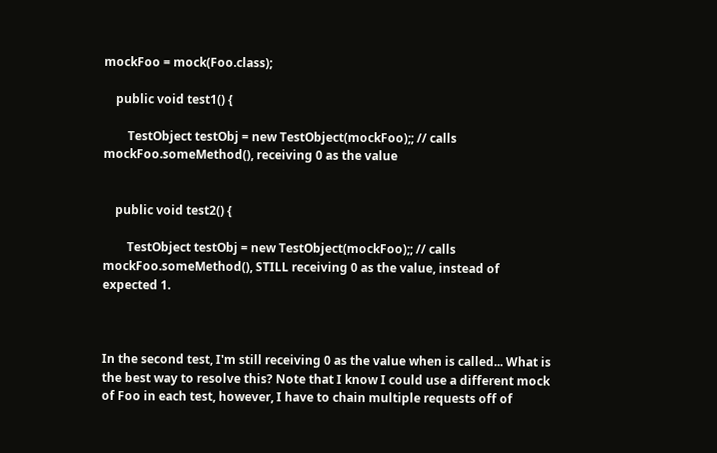mockFoo = mock(Foo.class);

    public void test1() {

        TestObject testObj = new TestObject(mockFoo);; // calls mockFoo.someMethod(), receiving 0 as the value


    public void test2() {

        TestObject testObj = new TestObject(mockFoo);; // calls mockFoo.someMethod(), STILL receiving 0 as the value, instead of expected 1.



In the second test, I'm still receiving 0 as the value when is called... What is the best way to resolve this? Note that I know I could use a different mock of Foo in each test, however, I have to chain multiple requests off of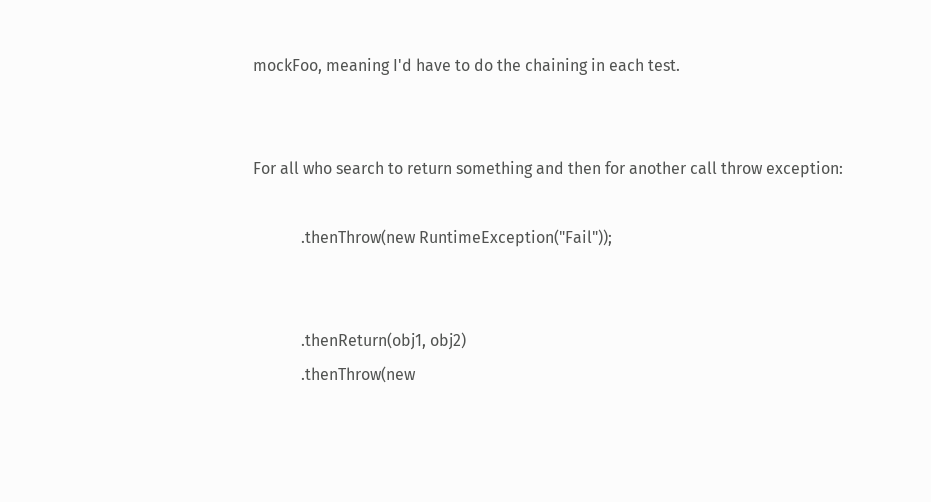mockFoo, meaning I'd have to do the chaining in each test.


For all who search to return something and then for another call throw exception:

            .thenThrow(new RuntimeException("Fail"));


            .thenReturn(obj1, obj2)
            .thenThrow(new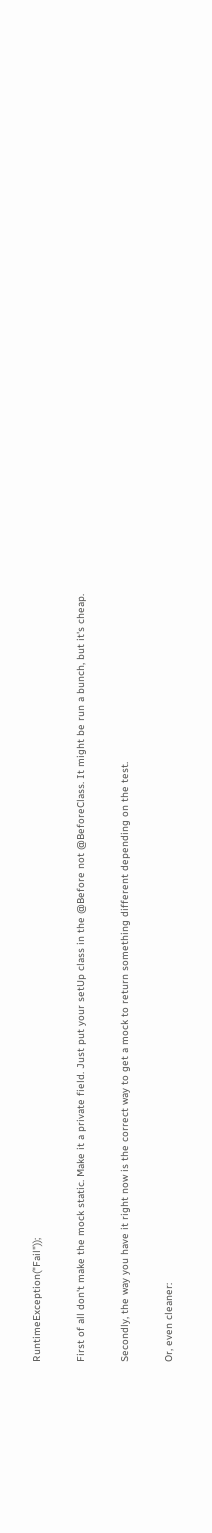RuntimeException("Fail"));

First of all don't make the mock static. Make it a private field. Just put your setUp class in the @Before not @BeforeClass. It might be run a bunch, but it's cheap.

Secondly, the way you have it right now is the correct way to get a mock to return something different depending on the test.

Or, even cleaner: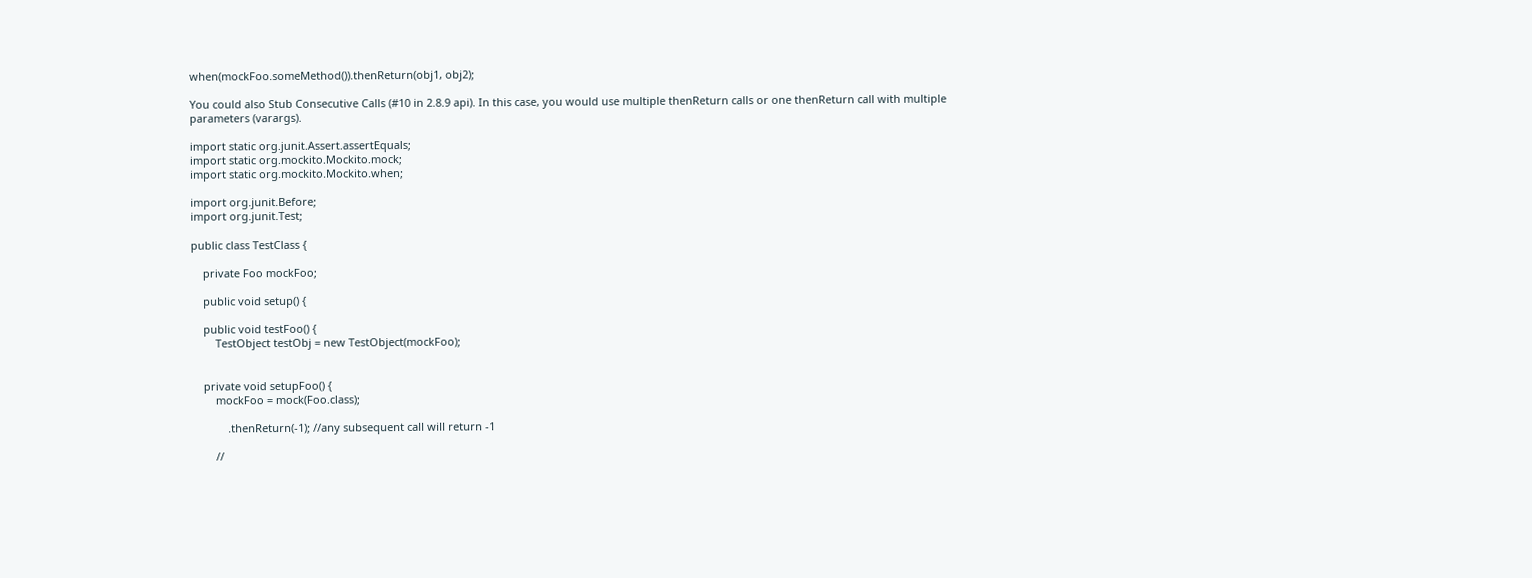when(mockFoo.someMethod()).thenReturn(obj1, obj2);

You could also Stub Consecutive Calls (#10 in 2.8.9 api). In this case, you would use multiple thenReturn calls or one thenReturn call with multiple parameters (varargs).

import static org.junit.Assert.assertEquals;
import static org.mockito.Mockito.mock;
import static org.mockito.Mockito.when;

import org.junit.Before;
import org.junit.Test;

public class TestClass {

    private Foo mockFoo;

    public void setup() {

    public void testFoo() {
        TestObject testObj = new TestObject(mockFoo);


    private void setupFoo() {
        mockFoo = mock(Foo.class);

            .thenReturn(-1); //any subsequent call will return -1

        //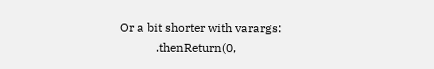Or a bit shorter with varargs:
            .thenReturn(0,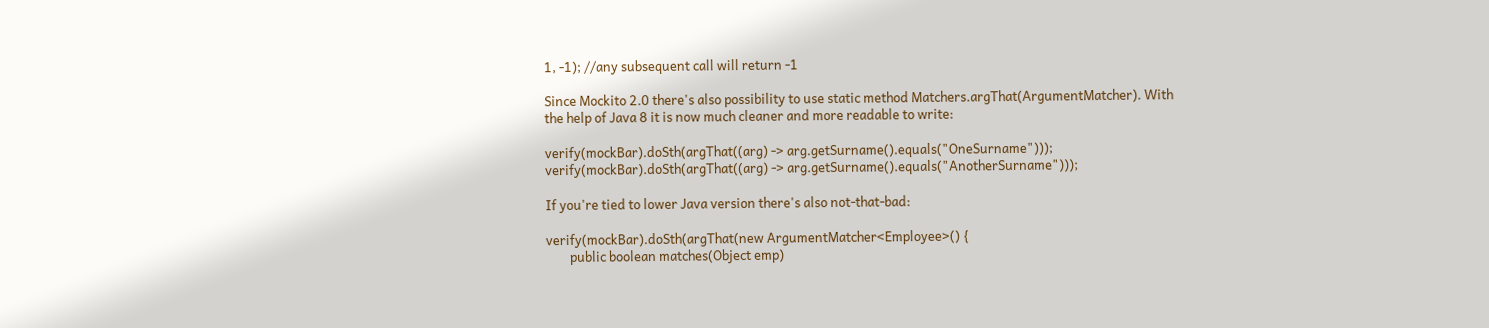1, -1); //any subsequent call will return -1

Since Mockito 2.0 there's also possibility to use static method Matchers.argThat(ArgumentMatcher). With the help of Java 8 it is now much cleaner and more readable to write:

verify(mockBar).doSth(argThat((arg) -> arg.getSurname().equals("OneSurname")));
verify(mockBar).doSth(argThat((arg) -> arg.getSurname().equals("AnotherSurname")));

If you're tied to lower Java version there's also not-that-bad:

verify(mockBar).doSth(argThat(new ArgumentMatcher<Employee>() {
        public boolean matches(Object emp)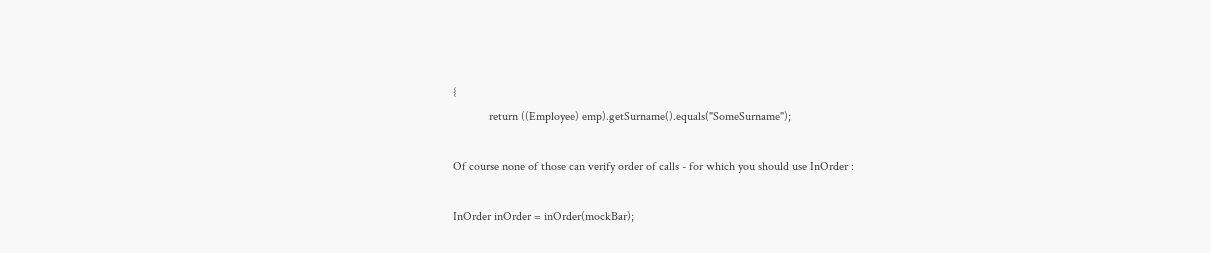{
            return ((Employee) emp).getSurname().equals("SomeSurname");

Of course none of those can verify order of calls - for which you should use InOrder :

InOrder inOrder = inOrder(mockBar);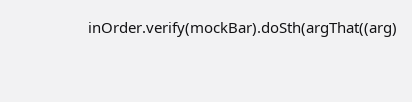inOrder.verify(mockBar).doSth(argThat((arg)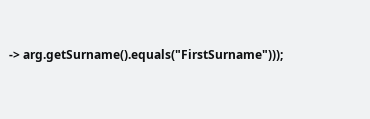-> arg.getSurname().equals("FirstSurname")));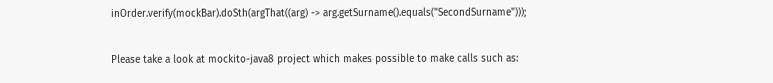inOrder.verify(mockBar).doSth(argThat((arg) -> arg.getSurname().equals("SecondSurname")));

Please take a look at mockito-java8 project which makes possible to make calls such as: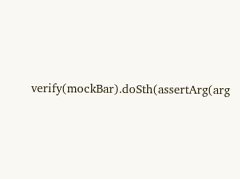verify(mockBar).doSth(assertArg(arg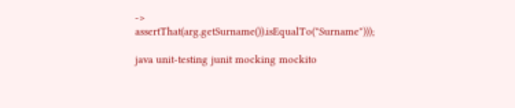-> assertThat(arg.getSurname()).isEqualTo("Surname")));

java unit-testing junit mocking mockito